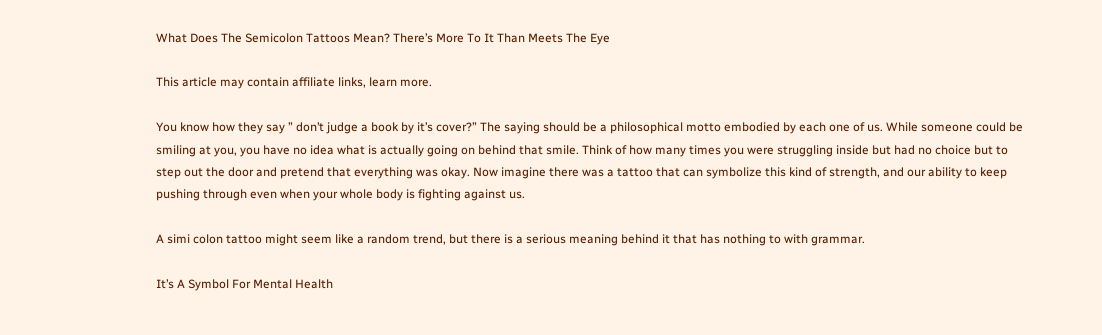What Does The Semicolon Tattoos Mean? There’s More To It Than Meets The Eye

This article may contain affiliate links, learn more.

You know how they say ” don’t judge a book by it’s cover?” The saying should be a philosophical motto embodied by each one of us. While someone could be smiling at you, you have no idea what is actually going on behind that smile. Think of how many times you were struggling inside but had no choice but to step out the door and pretend that everything was okay. Now imagine there was a tattoo that can symbolize this kind of strength, and our ability to keep pushing through even when your whole body is fighting against us.

A simi colon tattoo might seem like a random trend, but there is a serious meaning behind it that has nothing to with grammar.

It’s A Symbol For Mental Health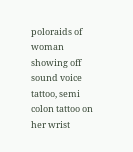poloraids of woman showing off sound voice tattoo, semi colon tattoo on her wrist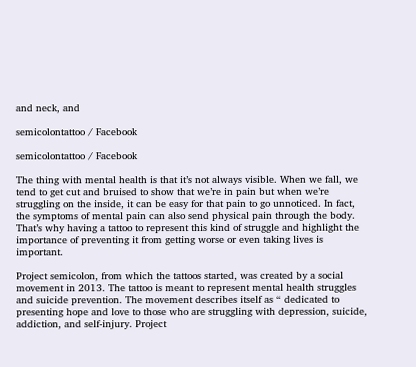and neck, and

semicolontattoo / Facebook

semicolontattoo / Facebook

The thing with mental health is that it’s not always visible. When we fall, we tend to get cut and bruised to show that we’re in pain but when we’re struggling on the inside, it can be easy for that pain to go unnoticed. In fact, the symptoms of mental pain can also send physical pain through the body. That’s why having a tattoo to represent this kind of struggle and highlight the importance of preventing it from getting worse or even taking lives is important.

Project semicolon, from which the tattoos started, was created by a social movement in 2013. The tattoo is meant to represent mental health struggles and suicide prevention. The movement describes itself as “ dedicated to presenting hope and love to those who are struggling with depression, suicide, addiction, and self-injury. Project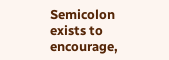Semicolon exists to encourage,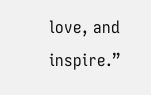love, and inspire.”